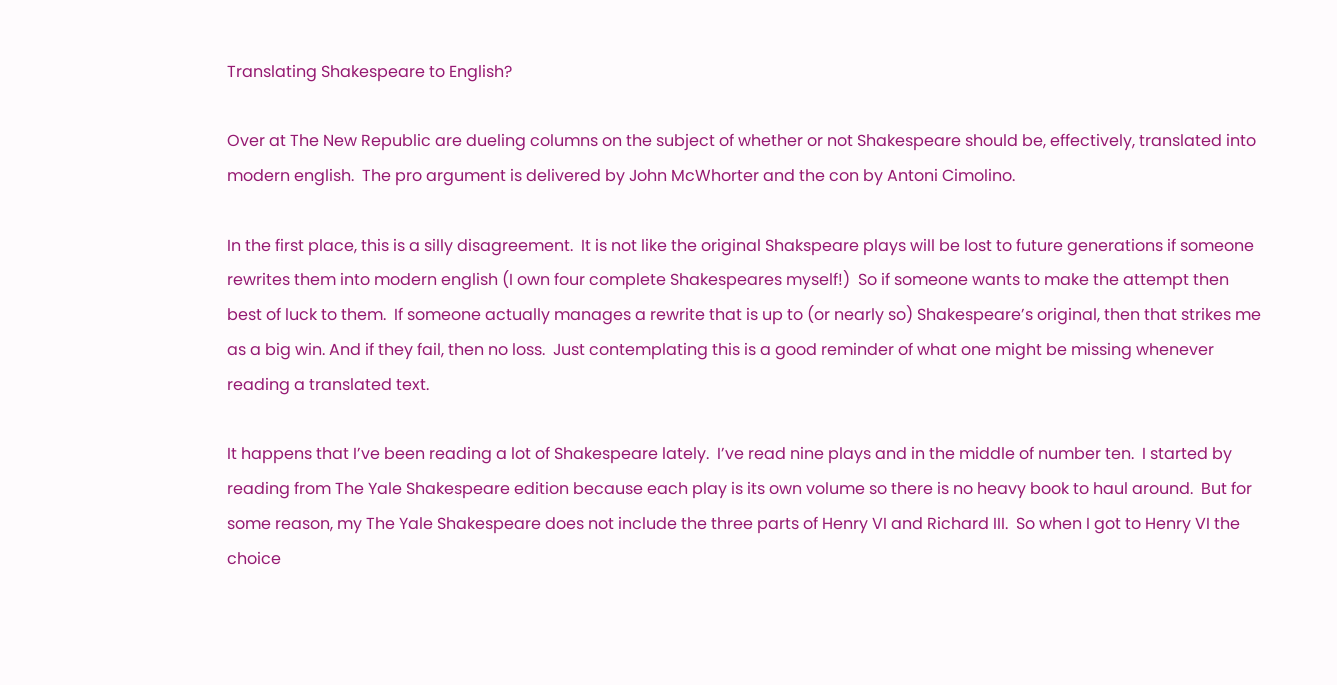Translating Shakespeare to English?

Over at The New Republic are dueling columns on the subject of whether or not Shakespeare should be, effectively, translated into modern english.  The pro argument is delivered by John McWhorter and the con by Antoni Cimolino.

In the first place, this is a silly disagreement.  It is not like the original Shakspeare plays will be lost to future generations if someone rewrites them into modern english (I own four complete Shakespeares myself!)  So if someone wants to make the attempt then best of luck to them.  If someone actually manages a rewrite that is up to (or nearly so) Shakespeare’s original, then that strikes me as a big win. And if they fail, then no loss.  Just contemplating this is a good reminder of what one might be missing whenever reading a translated text.

It happens that I’ve been reading a lot of Shakespeare lately.  I’ve read nine plays and in the middle of number ten.  I started by reading from The Yale Shakespeare edition because each play is its own volume so there is no heavy book to haul around.  But for some reason, my The Yale Shakespeare does not include the three parts of Henry VI and Richard III.  So when I got to Henry VI the choice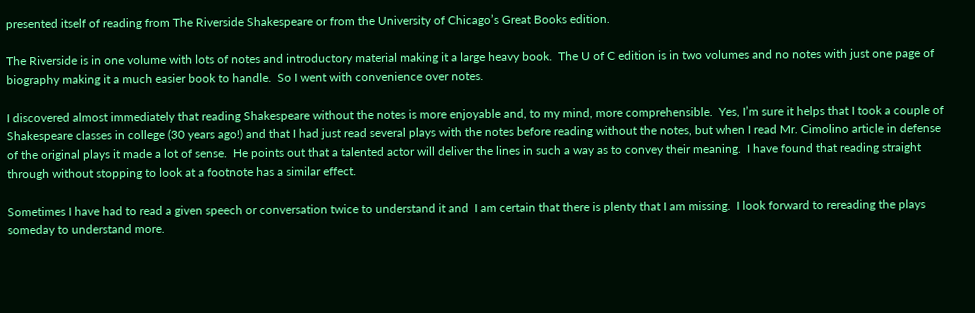presented itself of reading from The Riverside Shakespeare or from the University of Chicago’s Great Books edition.

The Riverside is in one volume with lots of notes and introductory material making it a large heavy book.  The U of C edition is in two volumes and no notes with just one page of biography making it a much easier book to handle.  So I went with convenience over notes.

I discovered almost immediately that reading Shakespeare without the notes is more enjoyable and, to my mind, more comprehensible.  Yes, I’m sure it helps that I took a couple of Shakespeare classes in college (30 years ago!) and that I had just read several plays with the notes before reading without the notes, but when I read Mr. Cimolino article in defense of the original plays it made a lot of sense.  He points out that a talented actor will deliver the lines in such a way as to convey their meaning.  I have found that reading straight through without stopping to look at a footnote has a similar effect.

Sometimes I have had to read a given speech or conversation twice to understand it and  I am certain that there is plenty that I am missing.  I look forward to rereading the plays someday to understand more.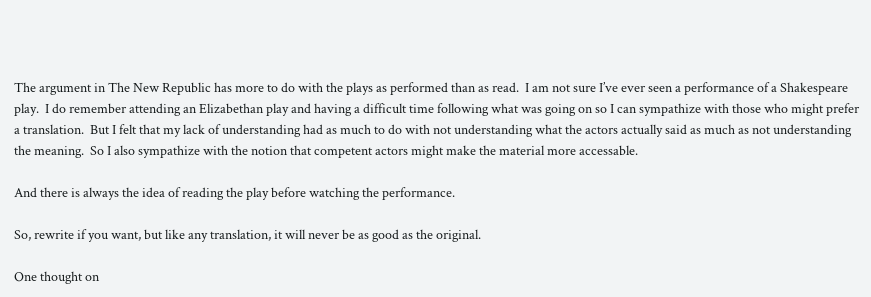The argument in The New Republic has more to do with the plays as performed than as read.  I am not sure I’ve ever seen a performance of a Shakespeare play.  I do remember attending an Elizabethan play and having a difficult time following what was going on so I can sympathize with those who might prefer a translation.  But I felt that my lack of understanding had as much to do with not understanding what the actors actually said as much as not understanding the meaning.  So I also sympathize with the notion that competent actors might make the material more accessable.

And there is always the idea of reading the play before watching the performance.

So, rewrite if you want, but like any translation, it will never be as good as the original.

One thought on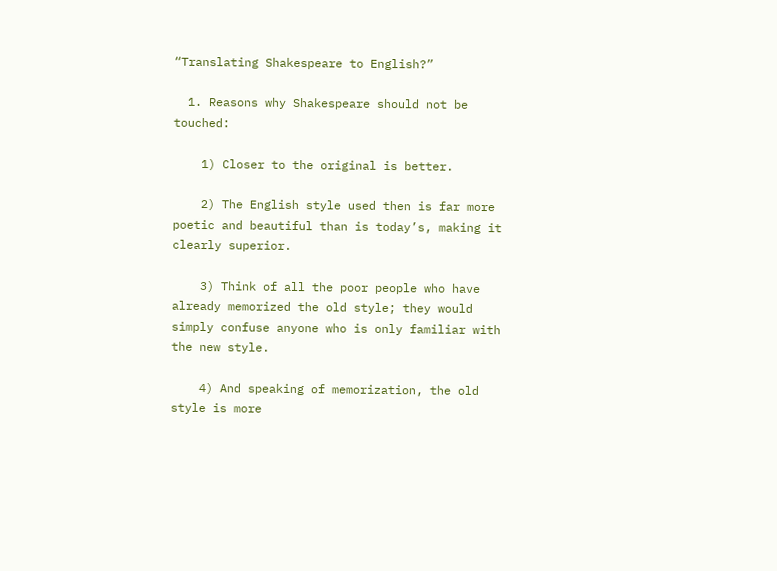“Translating Shakespeare to English?”

  1. Reasons why Shakespeare should not be touched:

    1) Closer to the original is better.

    2) The English style used then is far more poetic and beautiful than is today’s, making it clearly superior.

    3) Think of all the poor people who have already memorized the old style; they would simply confuse anyone who is only familiar with the new style.

    4) And speaking of memorization, the old style is more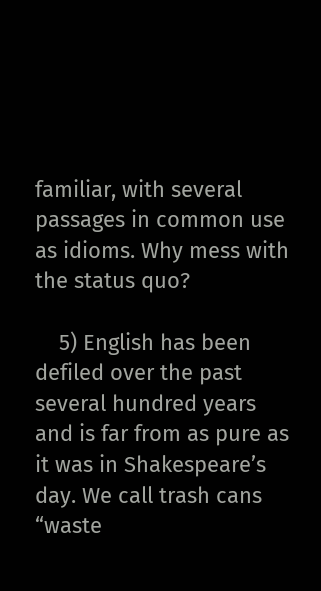familiar, with several passages in common use as idioms. Why mess with the status quo?

    5) English has been defiled over the past several hundred years and is far from as pure as it was in Shakespeare’s day. We call trash cans “waste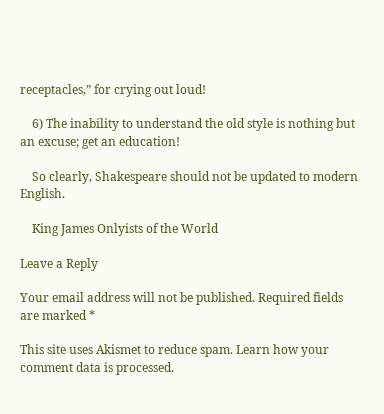receptacles,” for crying out loud!

    6) The inability to understand the old style is nothing but an excuse; get an education!

    So clearly, Shakespeare should not be updated to modern English.

    King James Onlyists of the World

Leave a Reply

Your email address will not be published. Required fields are marked *

This site uses Akismet to reduce spam. Learn how your comment data is processed.